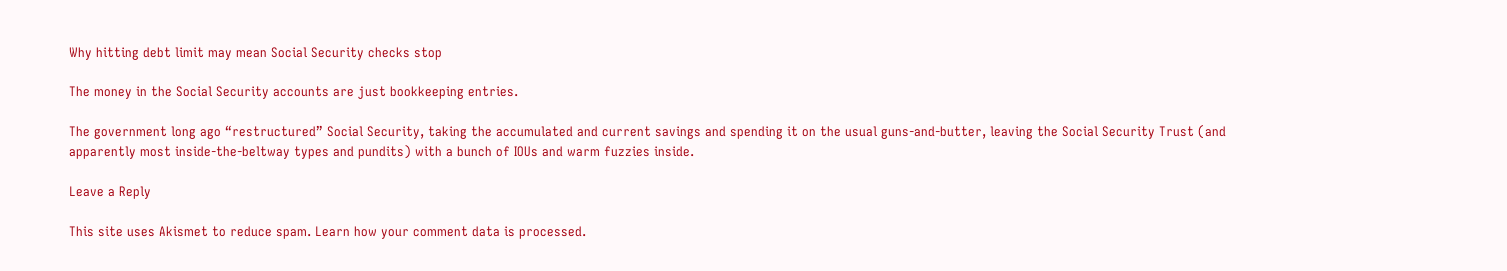Why hitting debt limit may mean Social Security checks stop

The money in the Social Security accounts are just bookkeeping entries.

The government long ago “restructured” Social Security, taking the accumulated and current savings and spending it on the usual guns-and-butter, leaving the Social Security Trust (and apparently most inside-the-beltway types and pundits) with a bunch of IOUs and warm fuzzies inside.

Leave a Reply

This site uses Akismet to reduce spam. Learn how your comment data is processed.